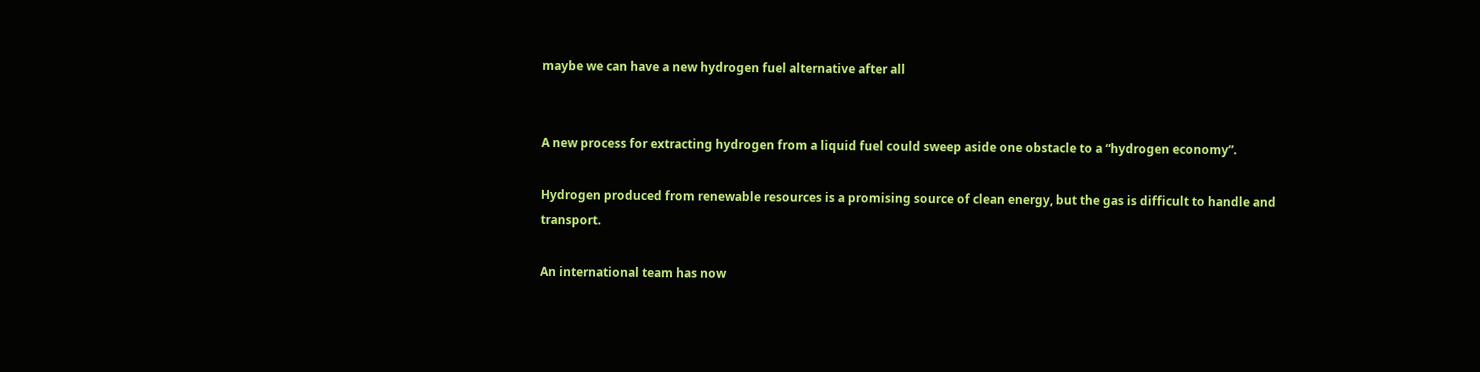maybe we can have a new hydrogen fuel alternative after all


A new process for extracting hydrogen from a liquid fuel could sweep aside one obstacle to a “hydrogen economy”.

Hydrogen produced from renewable resources is a promising source of clean energy, but the gas is difficult to handle and transport.

An international team has now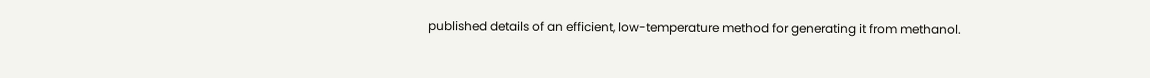published details of an efficient, low-temperature method for generating it from methanol.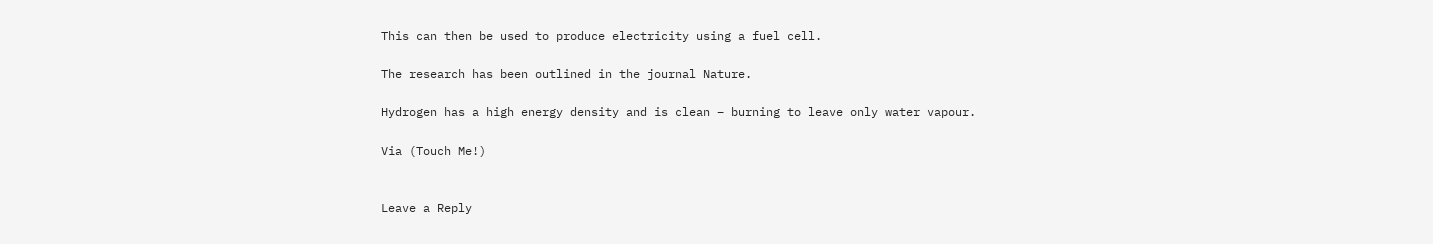This can then be used to produce electricity using a fuel cell.

The research has been outlined in the journal Nature.

Hydrogen has a high energy density and is clean – burning to leave only water vapour.

Via (Touch Me!)


Leave a Reply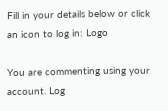Fill in your details below or click an icon to log in: Logo

You are commenting using your account. Log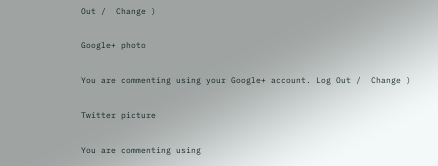Out /  Change )

Google+ photo

You are commenting using your Google+ account. Log Out /  Change )

Twitter picture

You are commenting using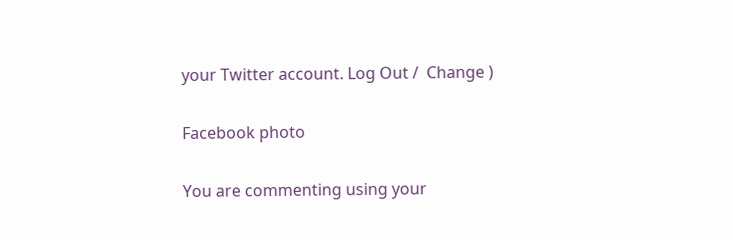your Twitter account. Log Out /  Change )

Facebook photo

You are commenting using your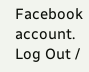Facebook account. Log Out /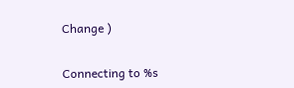Change )


Connecting to %s